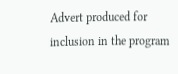Advert produced for inclusion in the program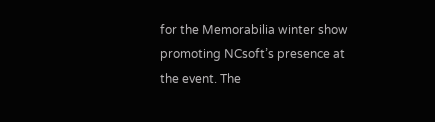for the Memorabilia winter show promoting NCsoft’s presence at the event. The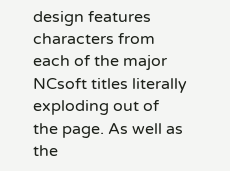design features characters from each of the major NCsoft titles literally exploding out of the page. As well as the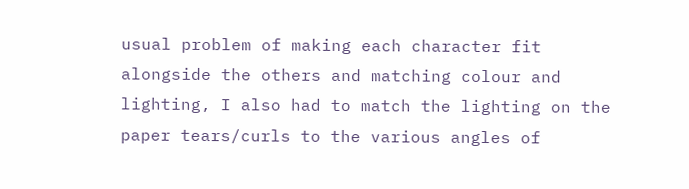usual problem of making each character fit alongside the others and matching colour and lighting, I also had to match the lighting on the paper tears/curls to the various angles of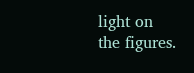light on the figures.